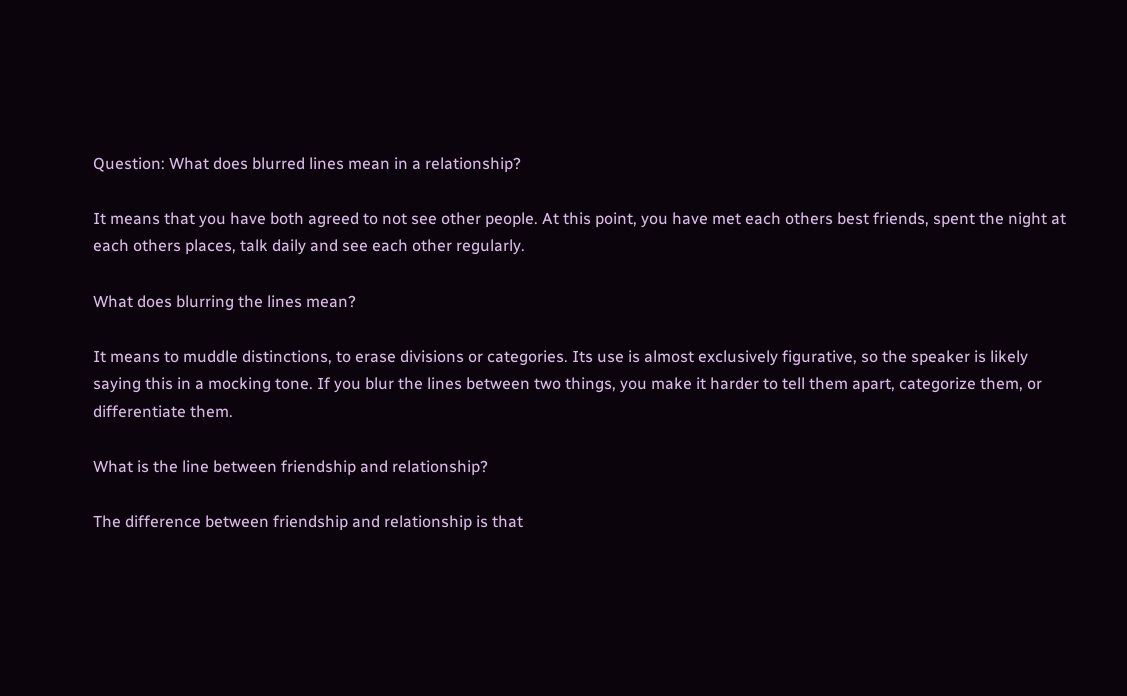Question: What does blurred lines mean in a relationship?

It means that you have both agreed to not see other people. At this point, you have met each others best friends, spent the night at each others places, talk daily and see each other regularly.

What does blurring the lines mean?

It means to muddle distinctions, to erase divisions or categories. Its use is almost exclusively figurative, so the speaker is likely saying this in a mocking tone. If you blur the lines between two things, you make it harder to tell them apart, categorize them, or differentiate them.

What is the line between friendship and relationship?

The difference between friendship and relationship is that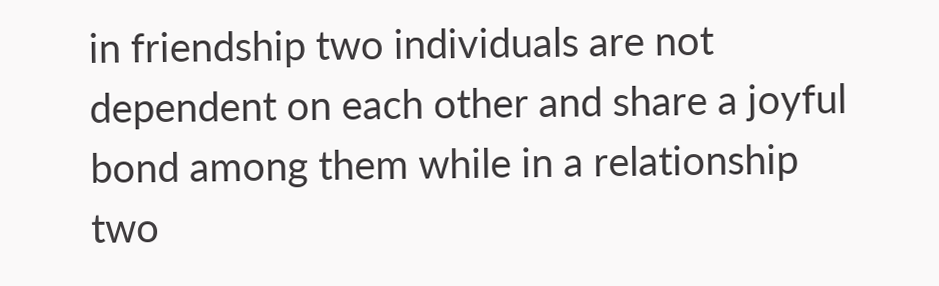in friendship two individuals are not dependent on each other and share a joyful bond among them while in a relationship two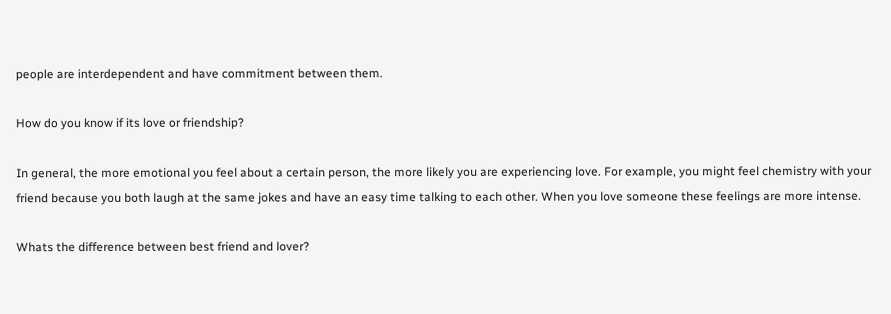people are interdependent and have commitment between them.

How do you know if its love or friendship?

In general, the more emotional you feel about a certain person, the more likely you are experiencing love. For example, you might feel chemistry with your friend because you both laugh at the same jokes and have an easy time talking to each other. When you love someone these feelings are more intense.

Whats the difference between best friend and lover?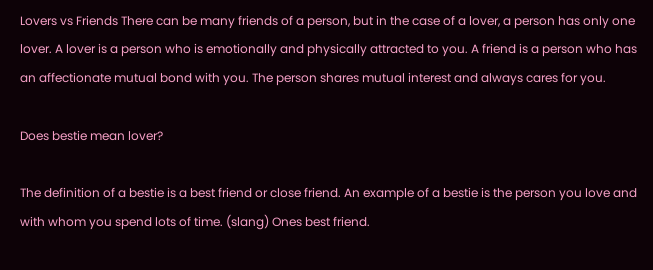Lovers vs Friends There can be many friends of a person, but in the case of a lover, a person has only one lover. A lover is a person who is emotionally and physically attracted to you. A friend is a person who has an affectionate mutual bond with you. The person shares mutual interest and always cares for you.

Does bestie mean lover?

The definition of a bestie is a best friend or close friend. An example of a bestie is the person you love and with whom you spend lots of time. (slang) Ones best friend.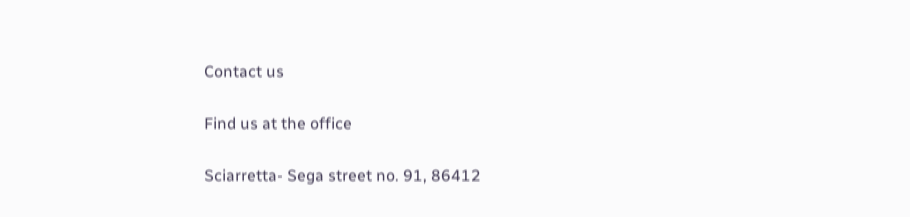Contact us

Find us at the office

Sciarretta- Sega street no. 91, 86412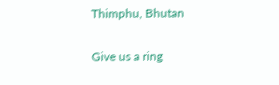Thimphu, Bhutan

Give us a ring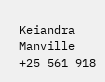Keiandra Manville
+25 561 918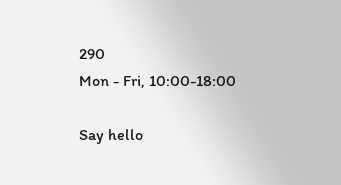290
Mon - Fri, 10:00-18:00

Say hello